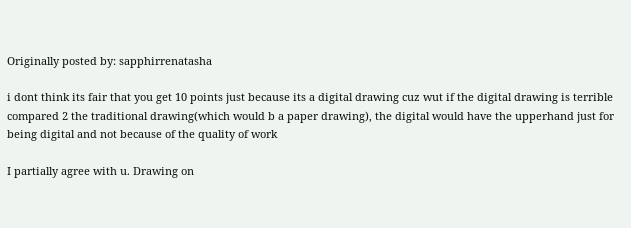Originally posted by: sapphirrenatasha

i dont think its fair that you get 10 points just because its a digital drawing cuz wut if the digital drawing is terrible compared 2 the traditional drawing(which would b a paper drawing), the digital would have the upperhand just for being digital and not because of the quality of work

I partially agree with u. Drawing on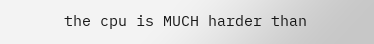the cpu is MUCH harder than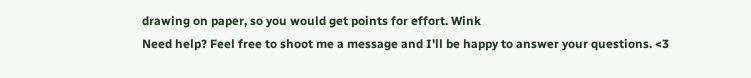drawing on paper, so you would get points for effort. Wink
Need help? Feel free to shoot me a message and I'll be happy to answer your questions. <3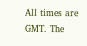All times are GMT. The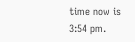time now is 3:54 pm.